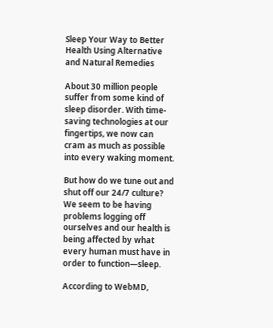Sleep Your Way to Better Health Using Alternative and Natural Remedies

About 30 million people suffer from some kind of sleep disorder. With time-saving technologies at our fingertips, we now can cram as much as possible into every waking moment.

But how do we tune out and shut off our 24/7 culture? We seem to be having problems logging off ourselves and our health is being affected by what every human must have in order to function—sleep.

According to WebMD,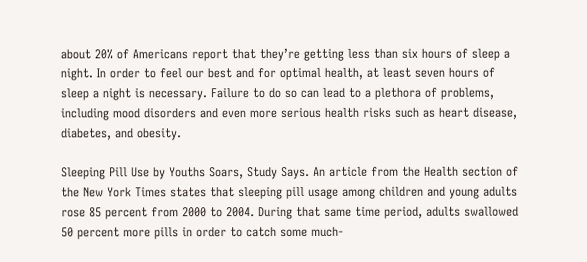about 20% of Americans report that they’re getting less than six hours of sleep a night. In order to feel our best and for optimal health, at least seven hours of sleep a night is necessary. Failure to do so can lead to a plethora of problems, including mood disorders and even more serious health risks such as heart disease, diabetes, and obesity.

Sleeping Pill Use by Youths Soars, Study Says. An article from the Health section of the New York Times states that sleeping pill usage among children and young adults rose 85 percent from 2000 to 2004. During that same time period, adults swallowed 50 percent more pills in order to catch some much-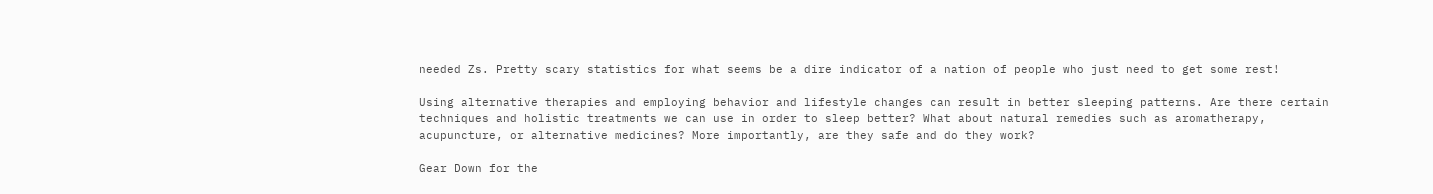needed Zs. Pretty scary statistics for what seems be a dire indicator of a nation of people who just need to get some rest!

Using alternative therapies and employing behavior and lifestyle changes can result in better sleeping patterns. Are there certain techniques and holistic treatments we can use in order to sleep better? What about natural remedies such as aromatherapy, acupuncture, or alternative medicines? More importantly, are they safe and do they work?

Gear Down for the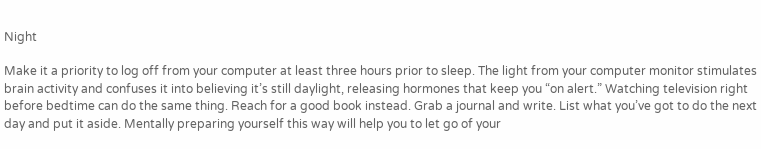Night

Make it a priority to log off from your computer at least three hours prior to sleep. The light from your computer monitor stimulates brain activity and confuses it into believing it’s still daylight, releasing hormones that keep you “on alert.” Watching television right before bedtime can do the same thing. Reach for a good book instead. Grab a journal and write. List what you’ve got to do the next day and put it aside. Mentally preparing yourself this way will help you to let go of your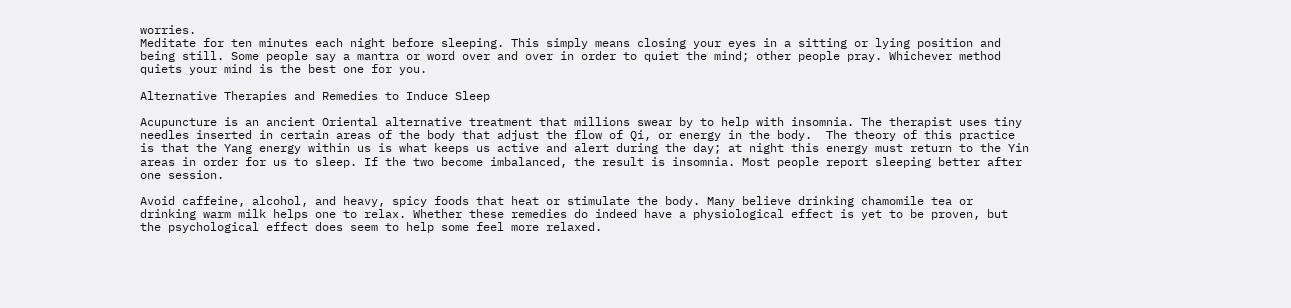worries.
Meditate for ten minutes each night before sleeping. This simply means closing your eyes in a sitting or lying position and being still. Some people say a mantra or word over and over in order to quiet the mind; other people pray. Whichever method quiets your mind is the best one for you.

Alternative Therapies and Remedies to Induce Sleep

Acupuncture is an ancient Oriental alternative treatment that millions swear by to help with insomnia. The therapist uses tiny needles inserted in certain areas of the body that adjust the flow of Qi, or energy in the body.  The theory of this practice is that the Yang energy within us is what keeps us active and alert during the day; at night this energy must return to the Yin areas in order for us to sleep. If the two become imbalanced, the result is insomnia. Most people report sleeping better after one session.

Avoid caffeine, alcohol, and heavy, spicy foods that heat or stimulate the body. Many believe drinking chamomile tea or drinking warm milk helps one to relax. Whether these remedies do indeed have a physiological effect is yet to be proven, but the psychological effect does seem to help some feel more relaxed.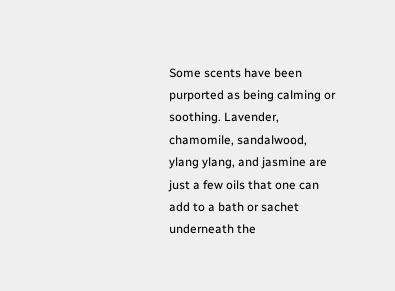Some scents have been purported as being calming or soothing. Lavender, chamomile, sandalwood, ylang ylang, and jasmine are just a few oils that one can add to a bath or sachet underneath the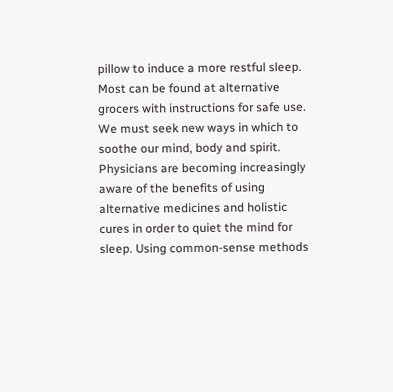pillow to induce a more restful sleep.  Most can be found at alternative grocers with instructions for safe use.
We must seek new ways in which to soothe our mind, body and spirit. Physicians are becoming increasingly aware of the benefits of using alternative medicines and holistic cures in order to quiet the mind for sleep. Using common-sense methods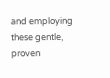and employing these gentle, proven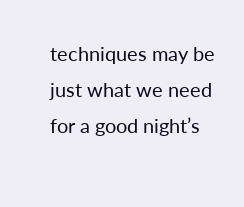techniques may be just what we need for a good night’s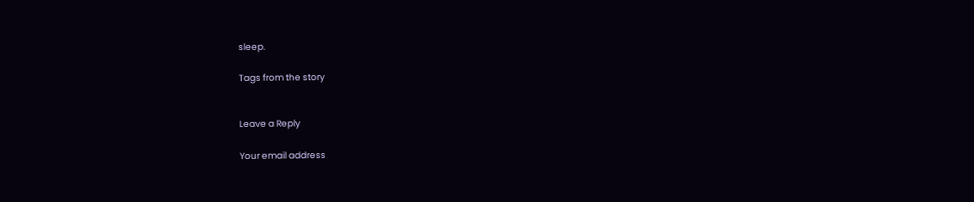sleep.

Tags from the story


Leave a Reply

Your email address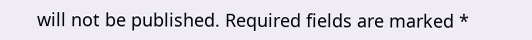will not be published. Required fields are marked *